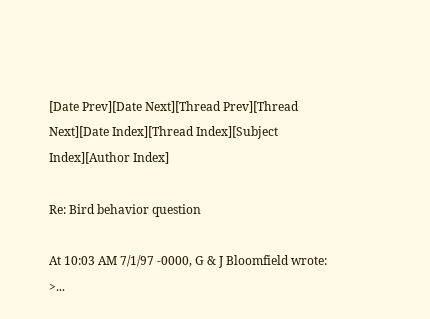[Date Prev][Date Next][Thread Prev][Thread Next][Date Index][Thread Index][Subject Index][Author Index]

Re: Bird behavior question

At 10:03 AM 7/1/97 -0000, G & J Bloomfield wrote:
>...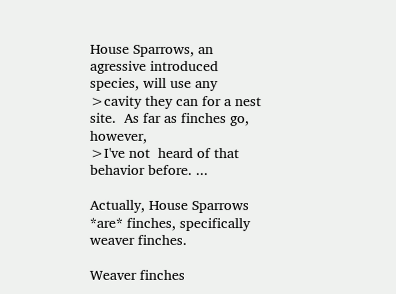House Sparrows, an agressive introduced species, will use any
>cavity they can for a nest site.  As far as finches go, however,
>I've not  heard of that behavior before. ...

Actually, House Sparrows *are* finches, specifically weaver finches.

Weaver finches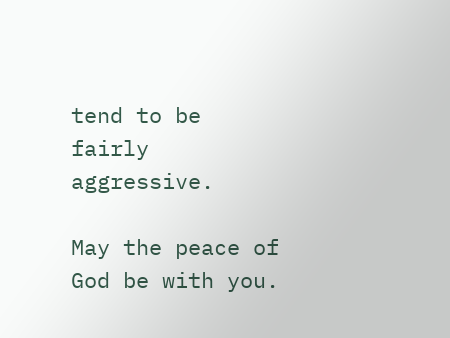tend to be fairly aggressive.

May the peace of God be with you.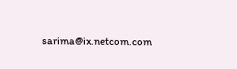sarima@ix.netcom.com